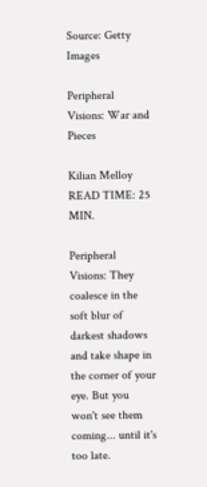Source: Getty Images

Peripheral Visions: War and Pieces

Kilian Melloy READ TIME: 25 MIN.

Peripheral Visions: They coalesce in the soft blur of darkest shadows and take shape in the corner of your eye. But you won't see them coming... until it's too late.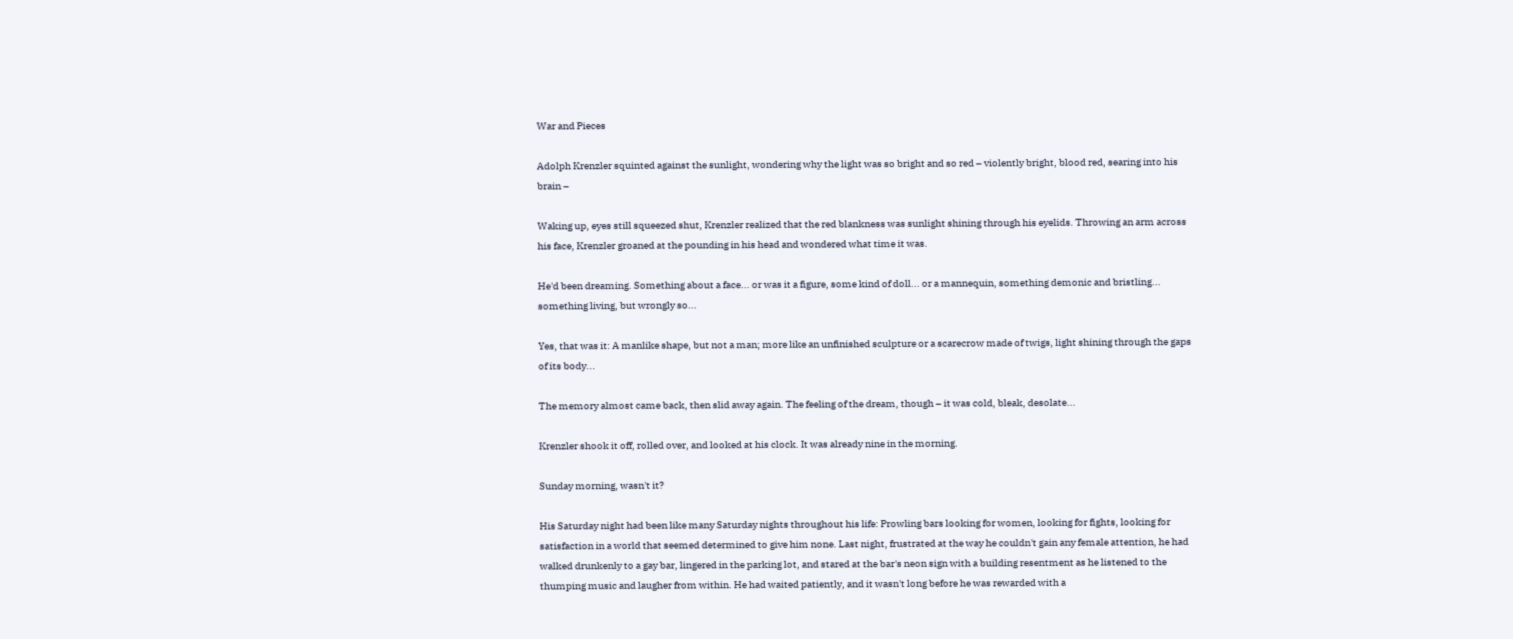War and Pieces

Adolph Krenzler squinted against the sunlight, wondering why the light was so bright and so red – violently bright, blood red, searing into his brain –

Waking up, eyes still squeezed shut, Krenzler realized that the red blankness was sunlight shining through his eyelids. Throwing an arm across his face, Krenzler groaned at the pounding in his head and wondered what time it was.

He'd been dreaming. Something about a face... or was it a figure, some kind of doll... or a mannequin, something demonic and bristling... something living, but wrongly so...

Yes, that was it: A manlike shape, but not a man; more like an unfinished sculpture or a scarecrow made of twigs, light shining through the gaps of its body...

The memory almost came back, then slid away again. The feeling of the dream, though – it was cold, bleak, desolate...

Krenzler shook it off, rolled over, and looked at his clock. It was already nine in the morning.

Sunday morning, wasn't it?

His Saturday night had been like many Saturday nights throughout his life: Prowling bars looking for women, looking for fights, looking for satisfaction in a world that seemed determined to give him none. Last night, frustrated at the way he couldn't gain any female attention, he had walked drunkenly to a gay bar, lingered in the parking lot, and stared at the bar's neon sign with a building resentment as he listened to the thumping music and laugher from within. He had waited patiently, and it wasn't long before he was rewarded with a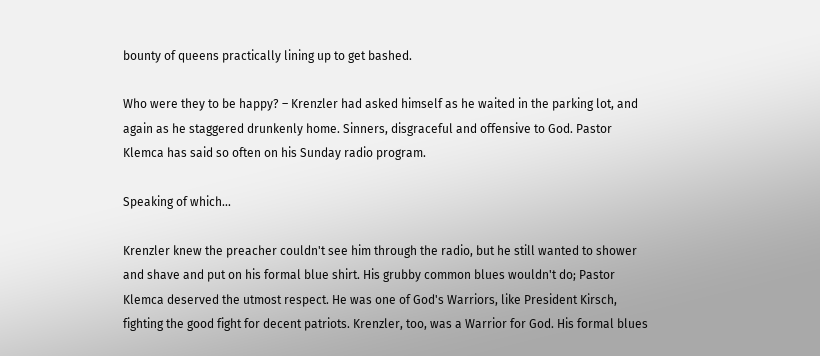bounty of queens practically lining up to get bashed.

Who were they to be happy? – Krenzler had asked himself as he waited in the parking lot, and again as he staggered drunkenly home. Sinners, disgraceful and offensive to God. Pastor Klemca has said so often on his Sunday radio program.

Speaking of which...

Krenzler knew the preacher couldn't see him through the radio, but he still wanted to shower and shave and put on his formal blue shirt. His grubby common blues wouldn't do; Pastor Klemca deserved the utmost respect. He was one of God's Warriors, like President Kirsch, fighting the good fight for decent patriots. Krenzler, too, was a Warrior for God. His formal blues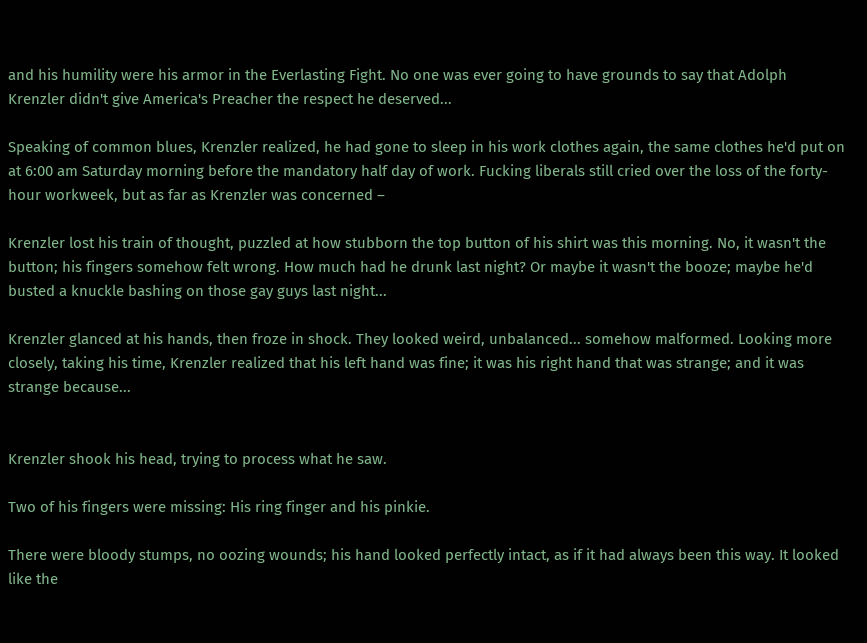and his humility were his armor in the Everlasting Fight. No one was ever going to have grounds to say that Adolph Krenzler didn't give America's Preacher the respect he deserved...

Speaking of common blues, Krenzler realized, he had gone to sleep in his work clothes again, the same clothes he'd put on at 6:00 am Saturday morning before the mandatory half day of work. Fucking liberals still cried over the loss of the forty-hour workweek, but as far as Krenzler was concerned –

Krenzler lost his train of thought, puzzled at how stubborn the top button of his shirt was this morning. No, it wasn't the button; his fingers somehow felt wrong. How much had he drunk last night? Or maybe it wasn't the booze; maybe he'd busted a knuckle bashing on those gay guys last night...

Krenzler glanced at his hands, then froze in shock. They looked weird, unbalanced... somehow malformed. Looking more closely, taking his time, Krenzler realized that his left hand was fine; it was his right hand that was strange; and it was strange because...


Krenzler shook his head, trying to process what he saw.

Two of his fingers were missing: His ring finger and his pinkie.

There were bloody stumps, no oozing wounds; his hand looked perfectly intact, as if it had always been this way. It looked like the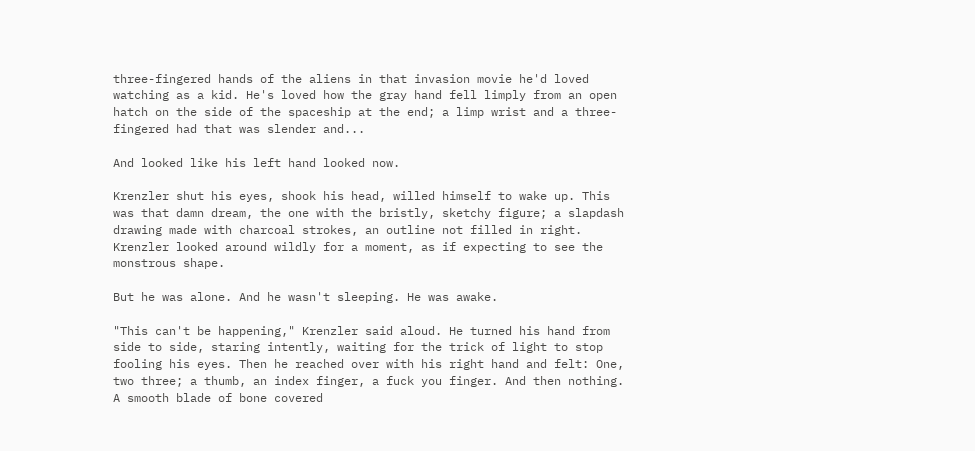three-fingered hands of the aliens in that invasion movie he'd loved watching as a kid. He's loved how the gray hand fell limply from an open hatch on the side of the spaceship at the end; a limp wrist and a three-fingered had that was slender and...

And looked like his left hand looked now.

Krenzler shut his eyes, shook his head, willed himself to wake up. This was that damn dream, the one with the bristly, sketchy figure; a slapdash drawing made with charcoal strokes, an outline not filled in right. Krenzler looked around wildly for a moment, as if expecting to see the monstrous shape.

But he was alone. And he wasn't sleeping. He was awake.

"This can't be happening," Krenzler said aloud. He turned his hand from side to side, staring intently, waiting for the trick of light to stop fooling his eyes. Then he reached over with his right hand and felt: One, two three; a thumb, an index finger, a fuck you finger. And then nothing. A smooth blade of bone covered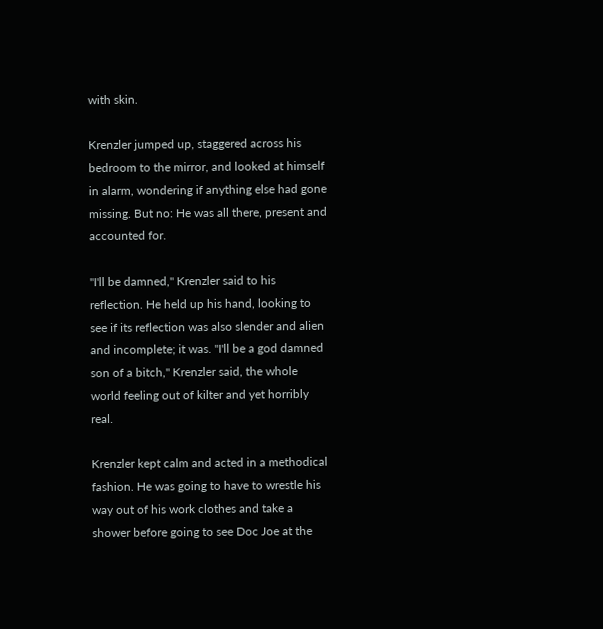with skin.

Krenzler jumped up, staggered across his bedroom to the mirror, and looked at himself in alarm, wondering if anything else had gone missing. But no: He was all there, present and accounted for.

"I'll be damned," Krenzler said to his reflection. He held up his hand, looking to see if its reflection was also slender and alien and incomplete; it was. "I'll be a god damned son of a bitch," Krenzler said, the whole world feeling out of kilter and yet horribly real.

Krenzler kept calm and acted in a methodical fashion. He was going to have to wrestle his way out of his work clothes and take a shower before going to see Doc Joe at the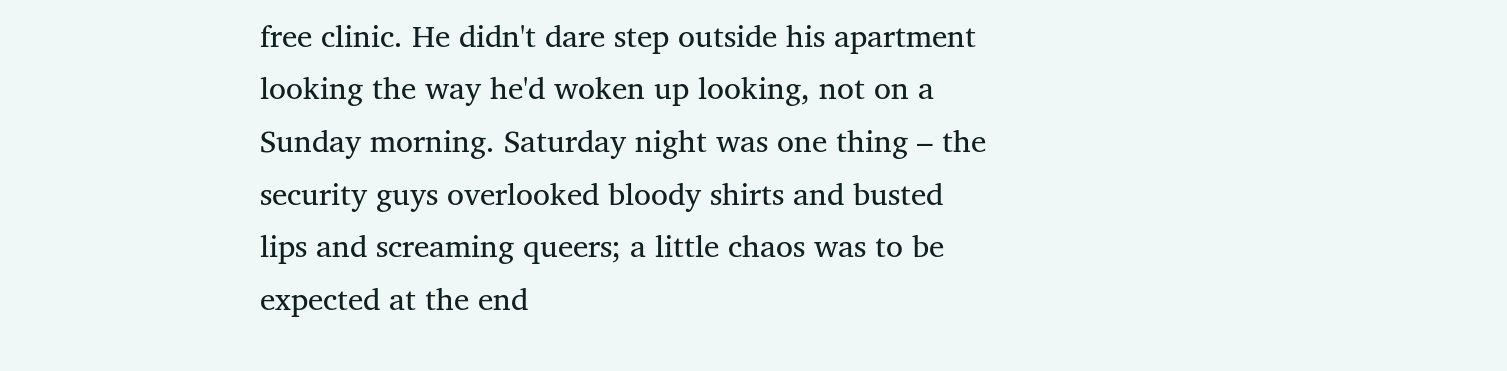free clinic. He didn't dare step outside his apartment looking the way he'd woken up looking, not on a Sunday morning. Saturday night was one thing – the security guys overlooked bloody shirts and busted lips and screaming queers; a little chaos was to be expected at the end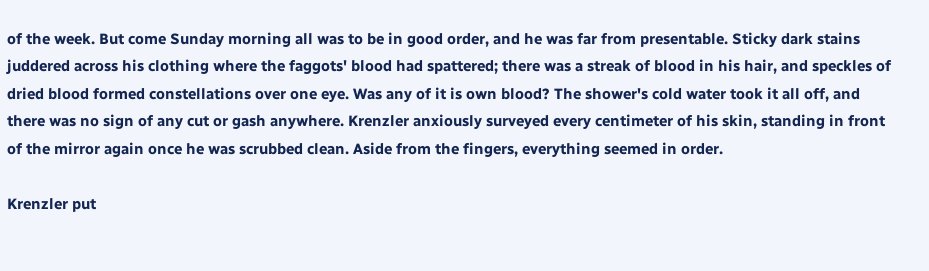of the week. But come Sunday morning all was to be in good order, and he was far from presentable. Sticky dark stains juddered across his clothing where the faggots' blood had spattered; there was a streak of blood in his hair, and speckles of dried blood formed constellations over one eye. Was any of it is own blood? The shower's cold water took it all off, and there was no sign of any cut or gash anywhere. Krenzler anxiously surveyed every centimeter of his skin, standing in front of the mirror again once he was scrubbed clean. Aside from the fingers, everything seemed in order.

Krenzler put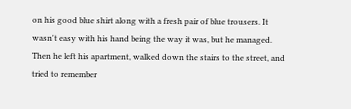on his good blue shirt along with a fresh pair of blue trousers. It wasn't easy with his hand being the way it was, but he managed. Then he left his apartment, walked down the stairs to the street, and tried to remember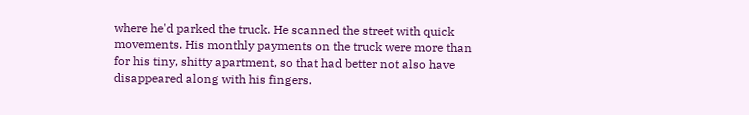where he'd parked the truck. He scanned the street with quick movements. His monthly payments on the truck were more than for his tiny, shitty apartment, so that had better not also have disappeared along with his fingers.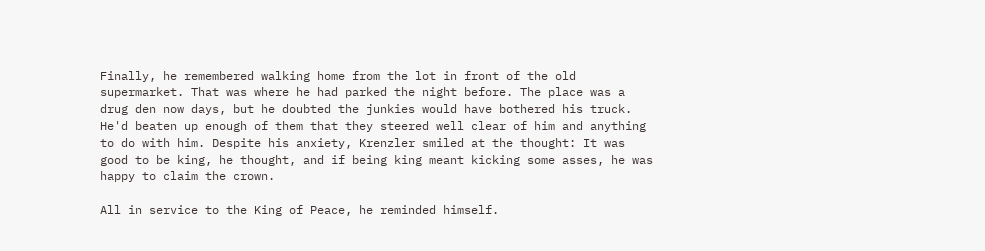Finally, he remembered walking home from the lot in front of the old supermarket. That was where he had parked the night before. The place was a drug den now days, but he doubted the junkies would have bothered his truck. He'd beaten up enough of them that they steered well clear of him and anything to do with him. Despite his anxiety, Krenzler smiled at the thought: It was good to be king, he thought, and if being king meant kicking some asses, he was happy to claim the crown.

All in service to the King of Peace, he reminded himself.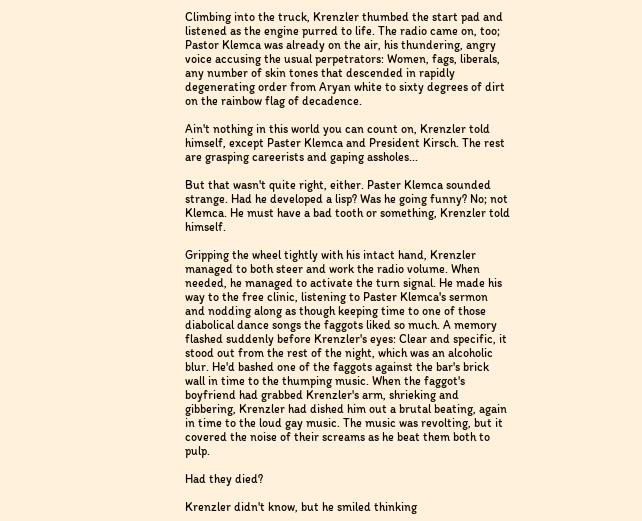Climbing into the truck, Krenzler thumbed the start pad and listened as the engine purred to life. The radio came on, too; Pastor Klemca was already on the air, his thundering, angry voice accusing the usual perpetrators: Women, fags, liberals, any number of skin tones that descended in rapidly degenerating order from Aryan white to sixty degrees of dirt on the rainbow flag of decadence.

Ain't nothing in this world you can count on, Krenzler told himself, except Paster Klemca and President Kirsch. The rest are grasping careerists and gaping assholes...

But that wasn't quite right, either. Paster Klemca sounded strange. Had he developed a lisp? Was he going funny? No; not Klemca. He must have a bad tooth or something, Krenzler told himself.

Gripping the wheel tightly with his intact hand, Krenzler managed to both steer and work the radio volume. When needed, he managed to activate the turn signal. He made his way to the free clinic, listening to Paster Klemca's sermon and nodding along as though keeping time to one of those diabolical dance songs the faggots liked so much. A memory flashed suddenly before Krenzler's eyes: Clear and specific, it stood out from the rest of the night, which was an alcoholic blur. He'd bashed one of the faggots against the bar's brick wall in time to the thumping music. When the faggot's boyfriend had grabbed Krenzler's arm, shrieking and gibbering, Krenzler had dished him out a brutal beating, again in time to the loud gay music. The music was revolting, but it covered the noise of their screams as he beat them both to pulp.

Had they died?

Krenzler didn't know, but he smiled thinking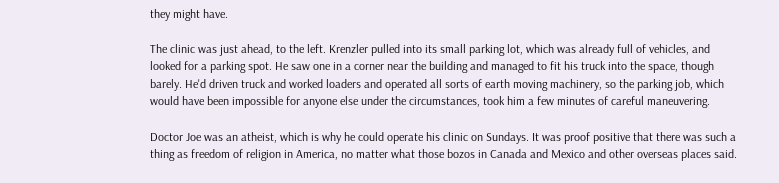they might have.

The clinic was just ahead, to the left. Krenzler pulled into its small parking lot, which was already full of vehicles, and looked for a parking spot. He saw one in a corner near the building and managed to fit his truck into the space, though barely. He'd driven truck and worked loaders and operated all sorts of earth moving machinery, so the parking job, which would have been impossible for anyone else under the circumstances, took him a few minutes of careful maneuvering.

Doctor Joe was an atheist, which is why he could operate his clinic on Sundays. It was proof positive that there was such a thing as freedom of religion in America, no matter what those bozos in Canada and Mexico and other overseas places said.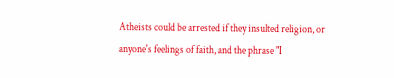Atheists could be arrested if they insulted religion, or anyone's feelings of faith, and the phrase "I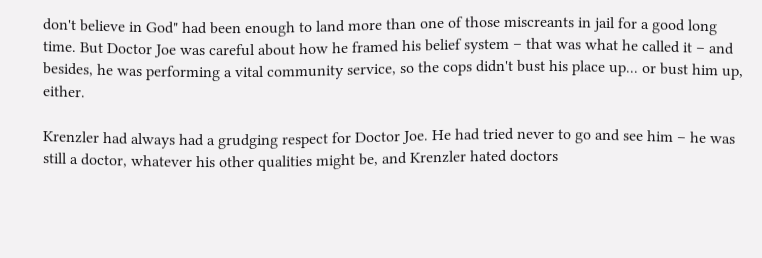don't believe in God" had been enough to land more than one of those miscreants in jail for a good long time. But Doctor Joe was careful about how he framed his belief system – that was what he called it – and besides, he was performing a vital community service, so the cops didn't bust his place up... or bust him up, either.

Krenzler had always had a grudging respect for Doctor Joe. He had tried never to go and see him – he was still a doctor, whatever his other qualities might be, and Krenzler hated doctors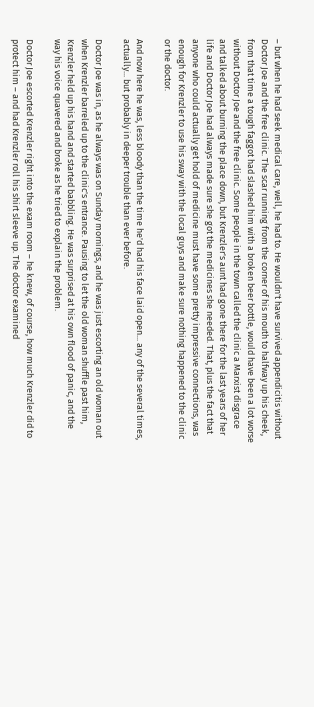– but when he had seek medical care, well, he had to. He wouldn't have survived appendicitis without Doctor Joe and the free clinic. The scar running from the corner of his mouth to halfway up his cheek, from that time a tough faggot had slashed him with a broken beer bottle, would have been a lot worse without Doctor Joe and the free clinic. Some people in the town called the clinic a Marxist disgrace and talked about burning the place down, but Krenzler's aunt had gone there for the last years of her life and Doctor Joe had always made sure she got the medicines she needed. That, plus the fact that anyone who could actually get hold of medicine must have some pretty impressive connections, was enough for Krenzler to use his sway with the local guys and make sure nothing happened to the clinic or the doctor.

And now here he was, less bloody than the time he'd had his face laid open... any of the several times, actually... but probably in deeper trouble than ever before.

Doctor Joe was in, as he always was on Sunday mornings, and he was just escorting an old woman out when Krenzler barreled up to the clinic's entrance. Pausing to let the old woman shuffle past him, Krenzler held up his hand and started babbling. He was surprised at his own flood of panic, and the way his voice quavered and broke as he tried to explain the problem.

Doctor Joe escorted Krenzler right into the exam room – he knew, of course, how much Krenzler did to protect him – and had Krenzler roll his shirt sleeve up. The doctor examined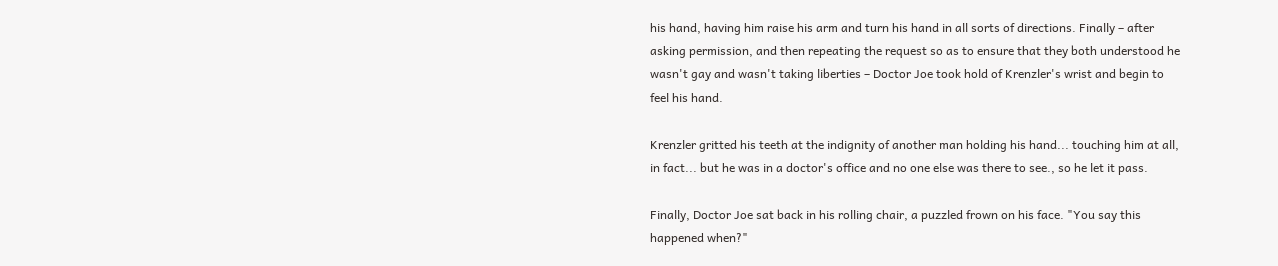his hand, having him raise his arm and turn his hand in all sorts of directions. Finally – after asking permission, and then repeating the request so as to ensure that they both understood he wasn't gay and wasn't taking liberties – Doctor Joe took hold of Krenzler's wrist and begin to feel his hand.

Krenzler gritted his teeth at the indignity of another man holding his hand... touching him at all, in fact... but he was in a doctor's office and no one else was there to see., so he let it pass.

Finally, Doctor Joe sat back in his rolling chair, a puzzled frown on his face. "You say this happened when?"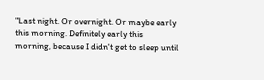"Last night. Or overnight. Or maybe early this morning. Definitely early this morning, because I didn't get to sleep until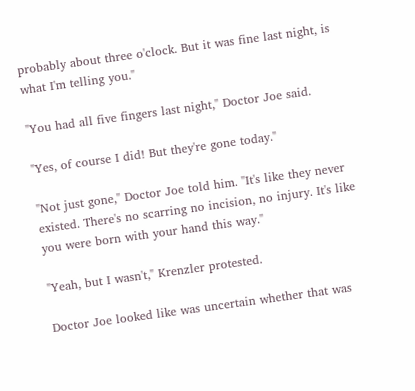probably about three o'clock. But it was fine last night, is what I'm telling you."

"You had all five fingers last night," Doctor Joe said.

"Yes, of course I did! But they're gone today."

"Not just gone," Doctor Joe told him. "It's like they never existed. There's no scarring no incision, no injury. It's like you were born with your hand this way."

"Yeah, but I wasn't," Krenzler protested.

Doctor Joe looked like was uncertain whether that was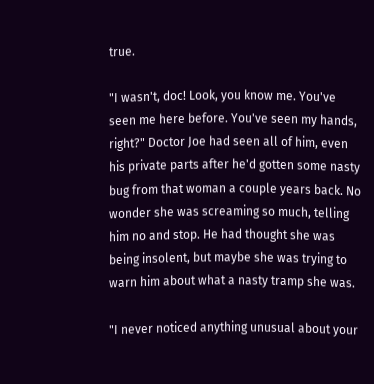true.

"I wasn't, doc! Look, you know me. You've seen me here before. You've seen my hands, right?" Doctor Joe had seen all of him, even his private parts after he'd gotten some nasty bug from that woman a couple years back. No wonder she was screaming so much, telling him no and stop. He had thought she was being insolent, but maybe she was trying to warn him about what a nasty tramp she was.

"I never noticed anything unusual about your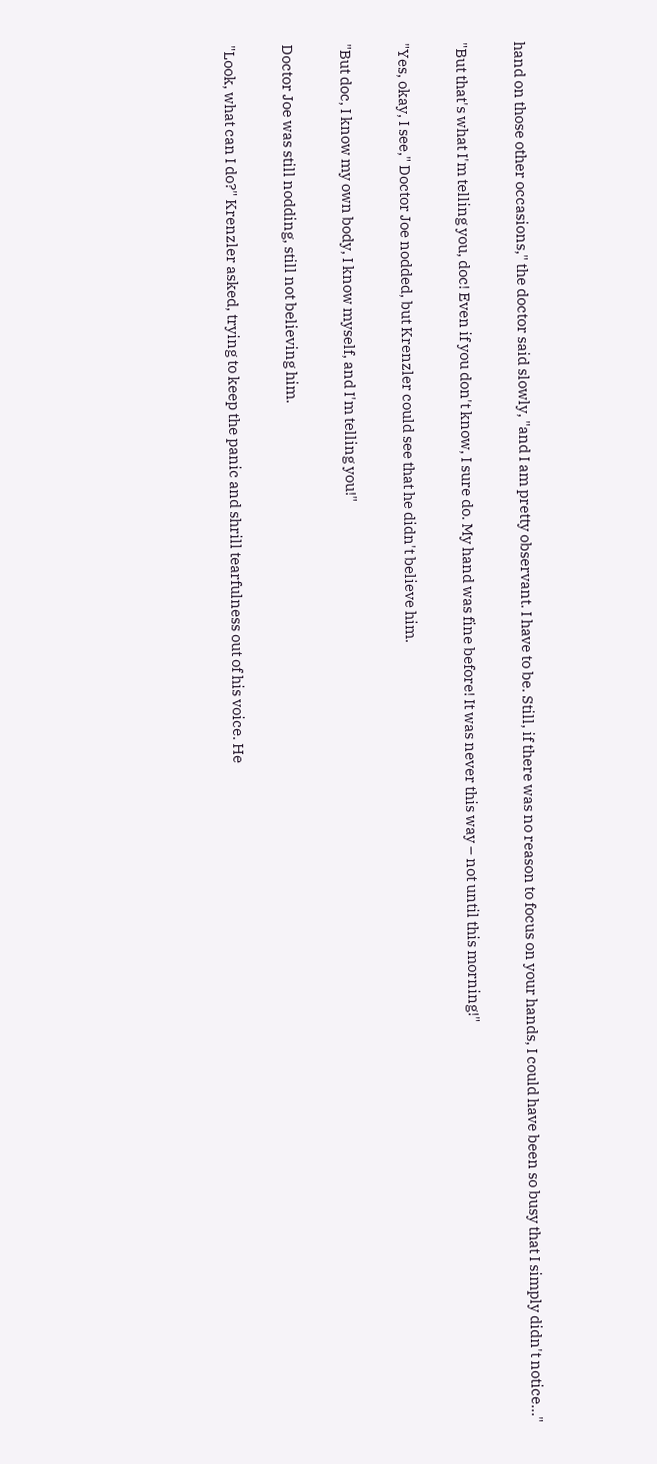hand on those other occasions," the doctor said slowly, "and I am pretty observant. I have to be. Still, if there was no reason to focus on your hands, I could have been so busy that I simply didn't notice..."

"But that's what I'm telling you, doc! Even if you don't know, I sure do. My hand was fine before! It was never this way – not until this morning!"

"Yes, okay, I see," Doctor Joe nodded, but Krenzler could see that he didn't believe him.

"But doc, I know my own body, I know myself, and I'm telling you!"

Doctor Joe was still nodding, still not believing him.

"Look, what can I do?" Krenzler asked, trying to keep the panic and shrill tearfulness out of his voice. He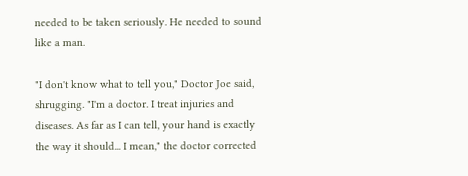needed to be taken seriously. He needed to sound like a man.

"I don't know what to tell you," Doctor Joe said, shrugging. "I'm a doctor. I treat injuries and diseases. As far as I can tell, your hand is exactly the way it should... I mean," the doctor corrected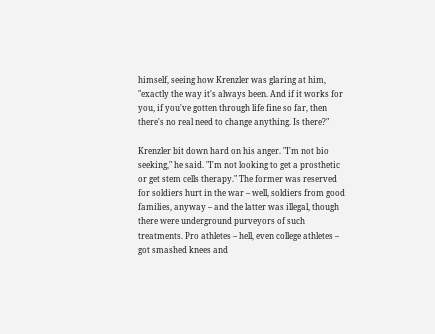himself, seeing how Krenzler was glaring at him, "exactly the way it's always been. And if it works for you, if you've gotten through life fine so far, then there's no real need to change anything. Is there?"

Krenzler bit down hard on his anger. "I'm not bio seeking," he said. "I'm not looking to get a prosthetic or get stem cells therapy." The former was reserved for soldiers hurt in the war – well, soldiers from good families, anyway – and the latter was illegal, though there were underground purveyors of such treatments. Pro athletes – hell, even college athletes – got smashed knees and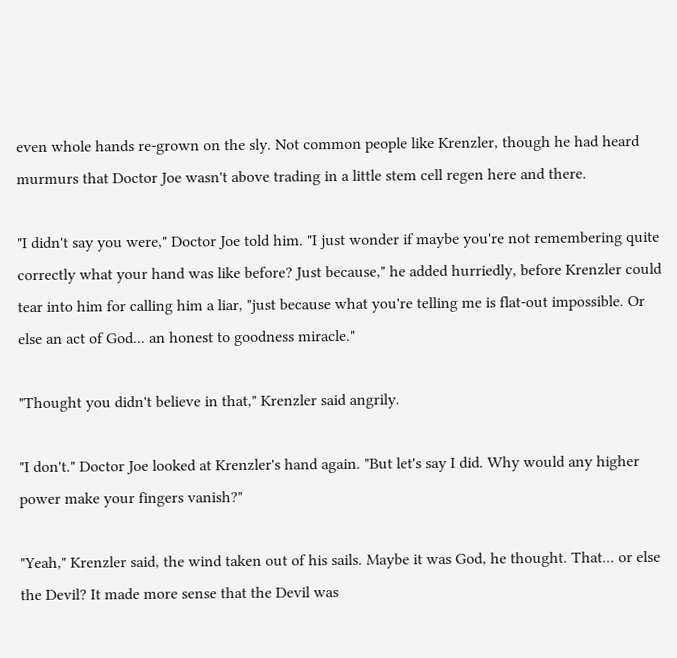even whole hands re-grown on the sly. Not common people like Krenzler, though he had heard murmurs that Doctor Joe wasn't above trading in a little stem cell regen here and there.

"I didn't say you were," Doctor Joe told him. "I just wonder if maybe you're not remembering quite correctly what your hand was like before? Just because," he added hurriedly, before Krenzler could tear into him for calling him a liar, "just because what you're telling me is flat-out impossible. Or else an act of God... an honest to goodness miracle."

"Thought you didn't believe in that," Krenzler said angrily.

"I don't." Doctor Joe looked at Krenzler's hand again. "But let's say I did. Why would any higher power make your fingers vanish?"

"Yeah," Krenzler said, the wind taken out of his sails. Maybe it was God, he thought. That... or else the Devil? It made more sense that the Devil was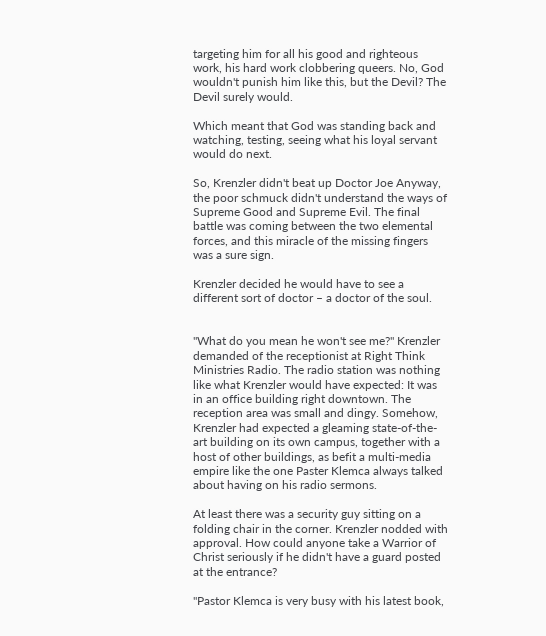targeting him for all his good and righteous work, his hard work clobbering queers. No, God wouldn't punish him like this, but the Devil? The Devil surely would.

Which meant that God was standing back and watching, testing, seeing what his loyal servant would do next.

So, Krenzler didn't beat up Doctor Joe Anyway, the poor schmuck didn't understand the ways of Supreme Good and Supreme Evil. The final battle was coming between the two elemental forces, and this miracle of the missing fingers was a sure sign.

Krenzler decided he would have to see a different sort of doctor – a doctor of the soul.


"What do you mean he won't see me?" Krenzler demanded of the receptionist at Right Think Ministries Radio. The radio station was nothing like what Krenzler would have expected: It was in an office building right downtown. The reception area was small and dingy. Somehow, Krenzler had expected a gleaming state-of-the-art building on its own campus, together with a host of other buildings, as befit a multi-media empire like the one Paster Klemca always talked about having on his radio sermons.

At least there was a security guy sitting on a folding chair in the corner. Krenzler nodded with approval. How could anyone take a Warrior of Christ seriously if he didn't have a guard posted at the entrance?

"Pastor Klemca is very busy with his latest book,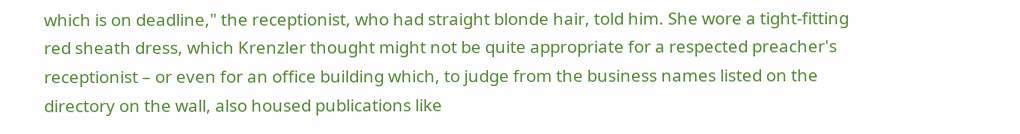which is on deadline," the receptionist, who had straight blonde hair, told him. She wore a tight-fitting red sheath dress, which Krenzler thought might not be quite appropriate for a respected preacher's receptionist – or even for an office building which, to judge from the business names listed on the directory on the wall, also housed publications like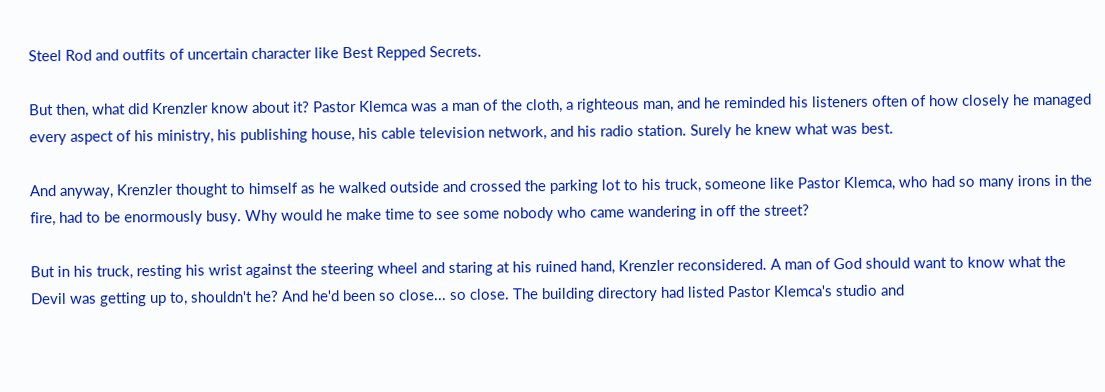Steel Rod and outfits of uncertain character like Best Repped Secrets.

But then, what did Krenzler know about it? Pastor Klemca was a man of the cloth, a righteous man, and he reminded his listeners often of how closely he managed every aspect of his ministry, his publishing house, his cable television network, and his radio station. Surely he knew what was best.

And anyway, Krenzler thought to himself as he walked outside and crossed the parking lot to his truck, someone like Pastor Klemca, who had so many irons in the fire, had to be enormously busy. Why would he make time to see some nobody who came wandering in off the street?

But in his truck, resting his wrist against the steering wheel and staring at his ruined hand, Krenzler reconsidered. A man of God should want to know what the Devil was getting up to, shouldn't he? And he'd been so close... so close. The building directory had listed Pastor Klemca's studio and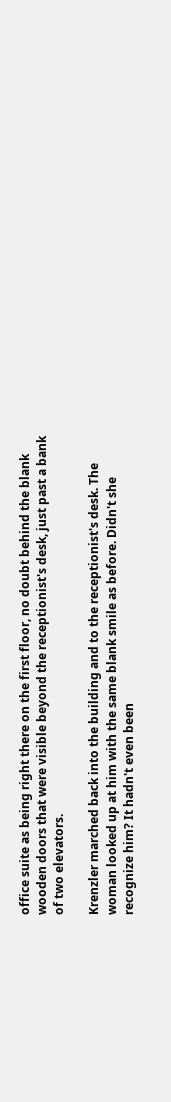office suite as being right there on the first floor, no doubt behind the blank wooden doors that were visible beyond the receptionist's desk, just past a bank of two elevators.

Krenzler marched back into the building and to the receptionist's desk. The woman looked up at him with the same blank smile as before. Didn't she recognize him? It hadn't even been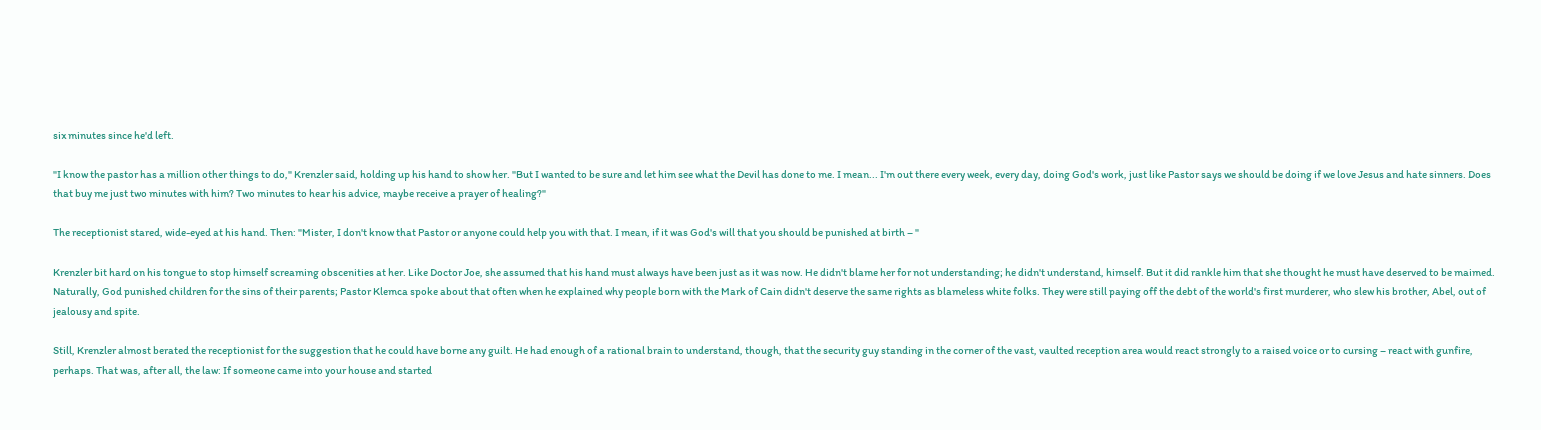six minutes since he'd left.

"I know the pastor has a million other things to do," Krenzler said, holding up his hand to show her. "But I wanted to be sure and let him see what the Devil has done to me. I mean... I'm out there every week, every day, doing God's work, just like Pastor says we should be doing if we love Jesus and hate sinners. Does that buy me just two minutes with him? Two minutes to hear his advice, maybe receive a prayer of healing?"

The receptionist stared, wide-eyed at his hand. Then: "Mister, I don't know that Pastor or anyone could help you with that. I mean, if it was God's will that you should be punished at birth – "

Krenzler bit hard on his tongue to stop himself screaming obscenities at her. Like Doctor Joe, she assumed that his hand must always have been just as it was now. He didn't blame her for not understanding; he didn't understand, himself. But it did rankle him that she thought he must have deserved to be maimed. Naturally, God punished children for the sins of their parents; Pastor Klemca spoke about that often when he explained why people born with the Mark of Cain didn't deserve the same rights as blameless white folks. They were still paying off the debt of the world's first murderer, who slew his brother, Abel, out of jealousy and spite.

Still, Krenzler almost berated the receptionist for the suggestion that he could have borne any guilt. He had enough of a rational brain to understand, though, that the security guy standing in the corner of the vast, vaulted reception area would react strongly to a raised voice or to cursing – react with gunfire, perhaps. That was, after all, the law: If someone came into your house and started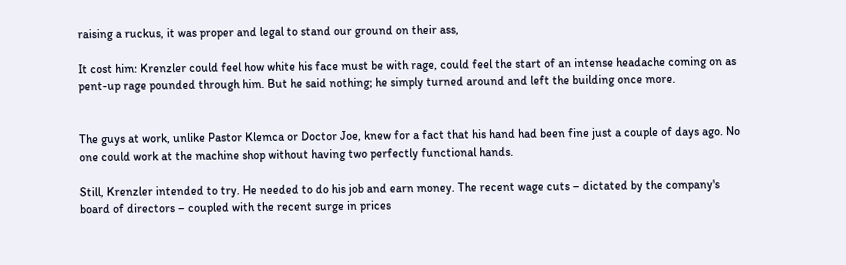raising a ruckus, it was proper and legal to stand our ground on their ass,

It cost him: Krenzler could feel how white his face must be with rage, could feel the start of an intense headache coming on as pent-up rage pounded through him. But he said nothing; he simply turned around and left the building once more.


The guys at work, unlike Pastor Klemca or Doctor Joe, knew for a fact that his hand had been fine just a couple of days ago. No one could work at the machine shop without having two perfectly functional hands.

Still, Krenzler intended to try. He needed to do his job and earn money. The recent wage cuts – dictated by the company's board of directors – coupled with the recent surge in prices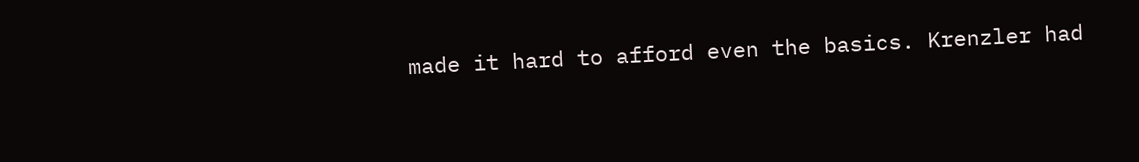made it hard to afford even the basics. Krenzler had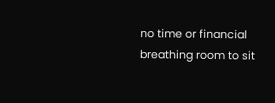no time or financial breathing room to sit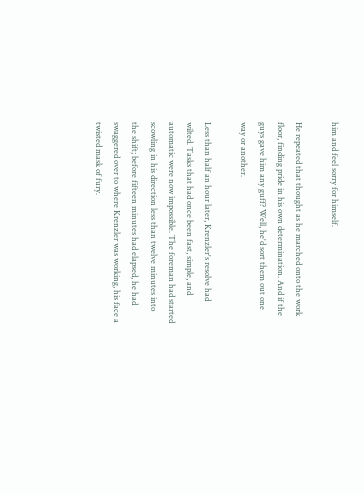him and feel sorry for himself.

He repeated that thought as he marched onto the work floor, finding pride in his own determination. And if the guys gave him any guff? Well, he'd sort them out one way or another.

Less than half an hour later, Krenzler's resolve had wilted. Tasks that had once been fast, simple, and automatic were now impossible. The foreman had started scowling in his direction less than twelve minutes into the shift; before fifteen minutes had elapsed, he had swaggered over to where Krenzler was working, his face a twisted mask of fury.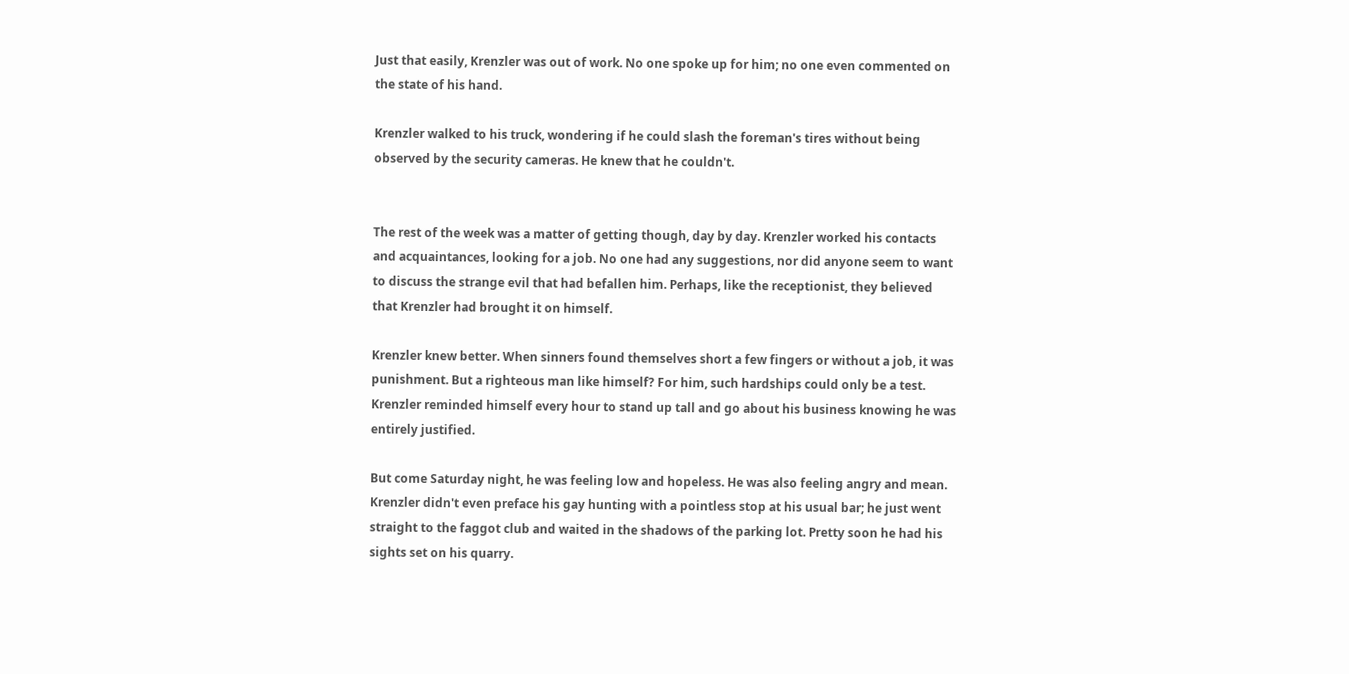Just that easily, Krenzler was out of work. No one spoke up for him; no one even commented on the state of his hand.

Krenzler walked to his truck, wondering if he could slash the foreman's tires without being observed by the security cameras. He knew that he couldn't.


The rest of the week was a matter of getting though, day by day. Krenzler worked his contacts and acquaintances, looking for a job. No one had any suggestions, nor did anyone seem to want to discuss the strange evil that had befallen him. Perhaps, like the receptionist, they believed that Krenzler had brought it on himself.

Krenzler knew better. When sinners found themselves short a few fingers or without a job, it was punishment. But a righteous man like himself? For him, such hardships could only be a test. Krenzler reminded himself every hour to stand up tall and go about his business knowing he was entirely justified.

But come Saturday night, he was feeling low and hopeless. He was also feeling angry and mean. Krenzler didn't even preface his gay hunting with a pointless stop at his usual bar; he just went straight to the faggot club and waited in the shadows of the parking lot. Pretty soon he had his sights set on his quarry.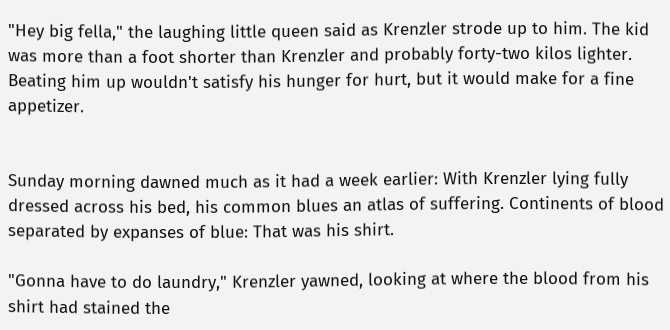"Hey big fella," the laughing little queen said as Krenzler strode up to him. The kid was more than a foot shorter than Krenzler and probably forty-two kilos lighter. Beating him up wouldn't satisfy his hunger for hurt, but it would make for a fine appetizer.


Sunday morning dawned much as it had a week earlier: With Krenzler lying fully dressed across his bed, his common blues an atlas of suffering. Continents of blood separated by expanses of blue: That was his shirt.

"Gonna have to do laundry," Krenzler yawned, looking at where the blood from his shirt had stained the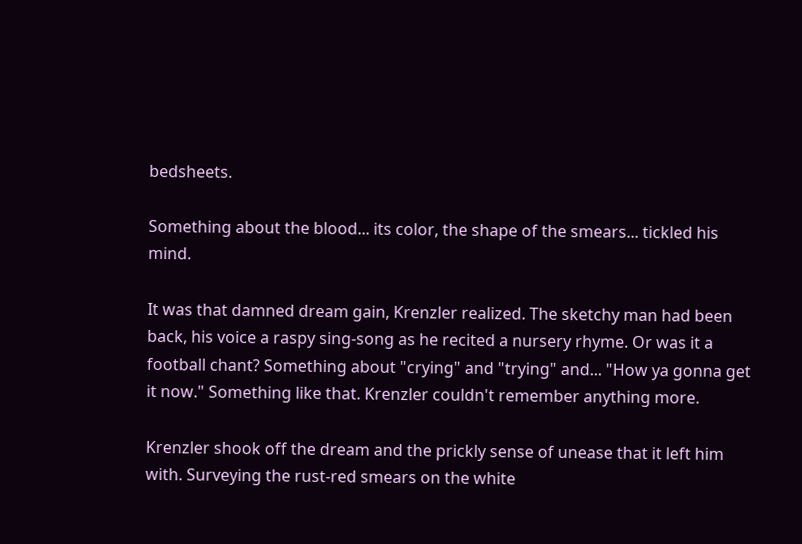bedsheets.

Something about the blood... its color, the shape of the smears... tickled his mind.

It was that damned dream gain, Krenzler realized. The sketchy man had been back, his voice a raspy sing-song as he recited a nursery rhyme. Or was it a football chant? Something about "crying" and "trying" and... "How ya gonna get it now." Something like that. Krenzler couldn't remember anything more.

Krenzler shook off the dream and the prickly sense of unease that it left him with. Surveying the rust-red smears on the white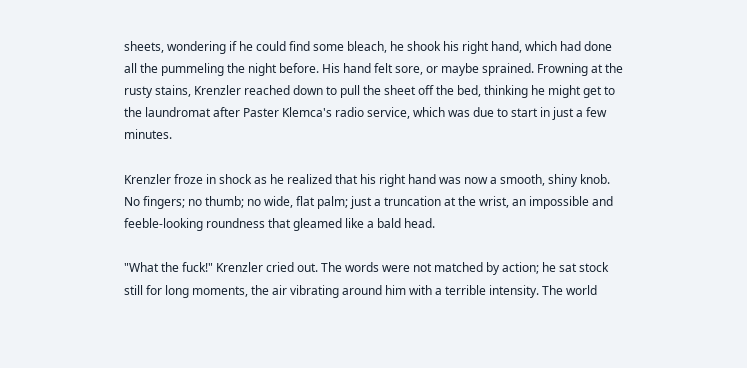sheets, wondering if he could find some bleach, he shook his right hand, which had done all the pummeling the night before. His hand felt sore, or maybe sprained. Frowning at the rusty stains, Krenzler reached down to pull the sheet off the bed, thinking he might get to the laundromat after Paster Klemca's radio service, which was due to start in just a few minutes.

Krenzler froze in shock as he realized that his right hand was now a smooth, shiny knob. No fingers; no thumb; no wide, flat palm; just a truncation at the wrist, an impossible and feeble-looking roundness that gleamed like a bald head.

"What the fuck!" Krenzler cried out. The words were not matched by action; he sat stock still for long moments, the air vibrating around him with a terrible intensity. The world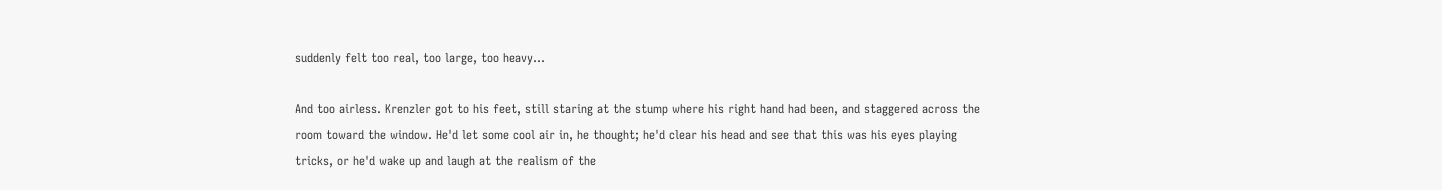suddenly felt too real, too large, too heavy...

And too airless. Krenzler got to his feet, still staring at the stump where his right hand had been, and staggered across the room toward the window. He'd let some cool air in, he thought; he'd clear his head and see that this was his eyes playing tricks, or he'd wake up and laugh at the realism of the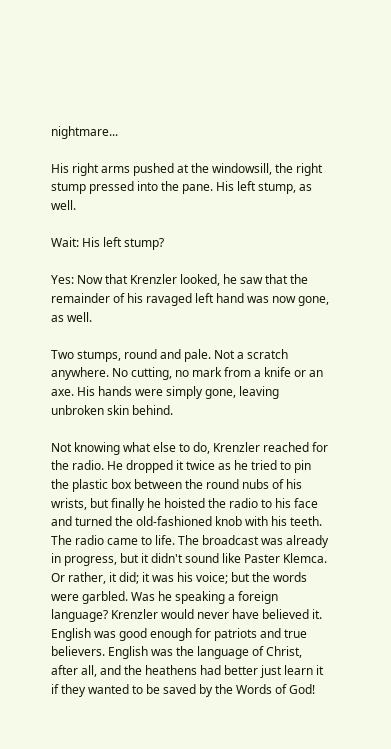nightmare...

His right arms pushed at the windowsill, the right stump pressed into the pane. His left stump, as well.

Wait: His left stump?

Yes: Now that Krenzler looked, he saw that the remainder of his ravaged left hand was now gone, as well.

Two stumps, round and pale. Not a scratch anywhere. No cutting, no mark from a knife or an axe. His hands were simply gone, leaving unbroken skin behind.

Not knowing what else to do, Krenzler reached for the radio. He dropped it twice as he tried to pin the plastic box between the round nubs of his wrists, but finally he hoisted the radio to his face and turned the old-fashioned knob with his teeth. The radio came to life. The broadcast was already in progress, but it didn't sound like Paster Klemca. Or rather, it did; it was his voice; but the words were garbled. Was he speaking a foreign language? Krenzler would never have believed it. English was good enough for patriots and true believers. English was the language of Christ, after all, and the heathens had better just learn it if they wanted to be saved by the Words of God!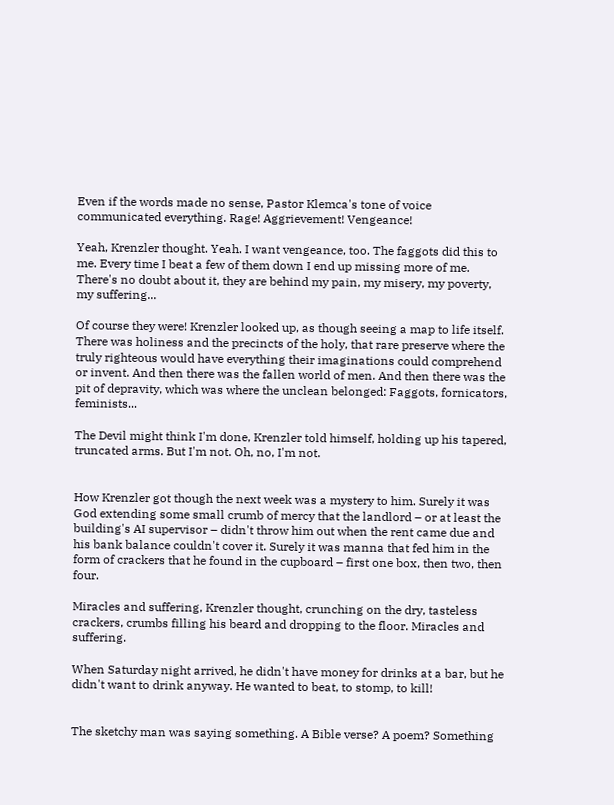Even if the words made no sense, Pastor Klemca's tone of voice communicated everything. Rage! Aggrievement! Vengeance!

Yeah, Krenzler thought. Yeah. I want vengeance, too. The faggots did this to me. Every time I beat a few of them down I end up missing more of me. There's no doubt about it, they are behind my pain, my misery, my poverty, my suffering...

Of course they were! Krenzler looked up, as though seeing a map to life itself. There was holiness and the precincts of the holy, that rare preserve where the truly righteous would have everything their imaginations could comprehend or invent. And then there was the fallen world of men. And then there was the pit of depravity, which was where the unclean belonged: Faggots, fornicators, feminists...

The Devil might think I'm done, Krenzler told himself, holding up his tapered, truncated arms. But I'm not. Oh, no, I'm not.


How Krenzler got though the next week was a mystery to him. Surely it was God extending some small crumb of mercy that the landlord – or at least the building's AI supervisor – didn't throw him out when the rent came due and his bank balance couldn't cover it. Surely it was manna that fed him in the form of crackers that he found in the cupboard – first one box, then two, then four.

Miracles and suffering, Krenzler thought, crunching on the dry, tasteless crackers, crumbs filling his beard and dropping to the floor. Miracles and suffering.

When Saturday night arrived, he didn't have money for drinks at a bar, but he didn't want to drink anyway. He wanted to beat, to stomp, to kill!


The sketchy man was saying something. A Bible verse? A poem? Something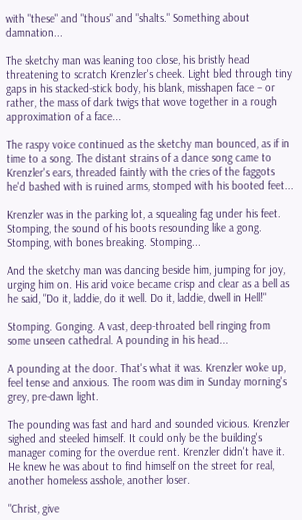with "these" and "thous" and "shalts." Something about damnation...

The sketchy man was leaning too close, his bristly head threatening to scratch Krenzler's cheek. Light bled through tiny gaps in his stacked-stick body, his blank, misshapen face – or rather, the mass of dark twigs that wove together in a rough approximation of a face...

The raspy voice continued as the sketchy man bounced, as if in time to a song. The distant strains of a dance song came to Krenzler's ears, threaded faintly with the cries of the faggots he'd bashed with is ruined arms, stomped with his booted feet...

Krenzler was in the parking lot, a squealing fag under his feet. Stomping, the sound of his boots resounding like a gong. Stomping, with bones breaking. Stomping...

And the sketchy man was dancing beside him, jumping for joy, urging him on. His arid voice became crisp and clear as a bell as he said, "Do it, laddie, do it well. Do it, laddie, dwell in Hell!"

Stomping. Gonging. A vast, deep-throated bell ringing from some unseen cathedral. A pounding in his head...

A pounding at the door. That's what it was. Krenzler woke up, feel tense and anxious. The room was dim in Sunday morning's grey, pre-dawn light.

The pounding was fast and hard and sounded vicious. Krenzler sighed and steeled himself. It could only be the building's manager coming for the overdue rent. Krenzler didn't have it. He knew he was about to find himself on the street for real, another homeless asshole, another loser.

"Christ, give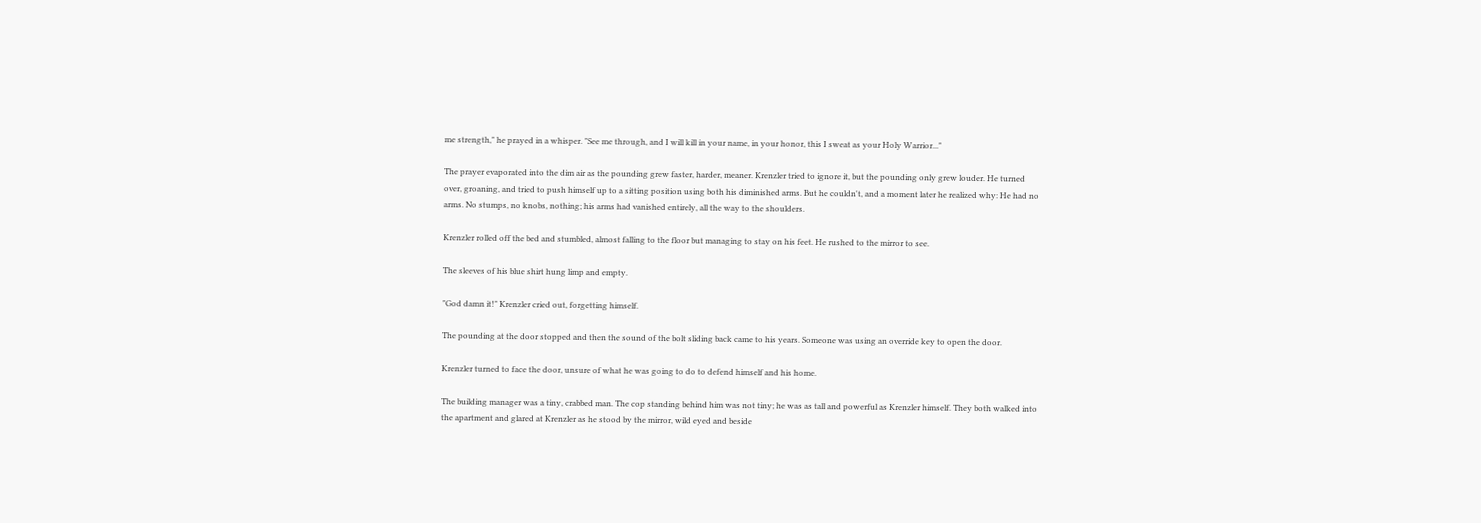me strength," he prayed in a whisper. "See me through, and I will kill in your name, in your honor, this I sweat as your Holy Warrior..."

The prayer evaporated into the dim air as the pounding grew faster, harder, meaner. Krenzler tried to ignore it, but the pounding only grew louder. He turned over, groaning, and tried to push himself up to a sitting position using both his diminished arms. But he couldn't, and a moment later he realized why: He had no arms. No stumps, no knobs, nothing; his arms had vanished entirely, all the way to the shoulders.

Krenzler rolled off the bed and stumbled, almost falling to the floor but managing to stay on his feet. He rushed to the mirror to see.

The sleeves of his blue shirt hung limp and empty.

"God damn it!" Krenzler cried out, forgetting himself.

The pounding at the door stopped and then the sound of the bolt sliding back came to his years. Someone was using an override key to open the door.

Krenzler turned to face the door, unsure of what he was going to do to defend himself and his home.

The building manager was a tiny, crabbed man. The cop standing behind him was not tiny; he was as tall and powerful as Krenzler himself. They both walked into the apartment and glared at Krenzler as he stood by the mirror, wild eyed and beside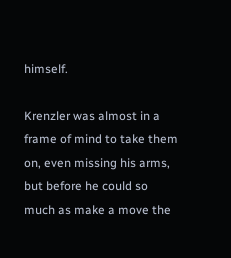himself.

Krenzler was almost in a frame of mind to take them on, even missing his arms, but before he could so much as make a move the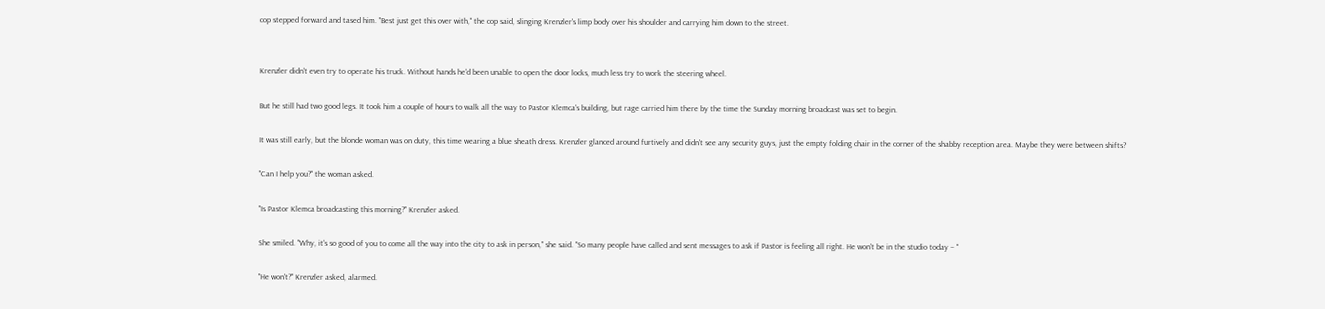cop stepped forward and tased him. "Best just get this over with," the cop said, slinging Krenzler's limp body over his shoulder and carrying him down to the street.


Krenzler didn't even try to operate his truck. Without hands he'd been unable to open the door locks, much less try to work the steering wheel.

But he still had two good legs. It took him a couple of hours to walk all the way to Pastor Klemca's building, but rage carried him there by the time the Sunday morning broadcast was set to begin.

It was still early, but the blonde woman was on duty, this time wearing a blue sheath dress. Krenzler glanced around furtively and didn't see any security guys, just the empty folding chair in the corner of the shabby reception area. Maybe they were between shifts?

"Can I help you?" the woman asked.

"Is Pastor Klemca broadcasting this morning?" Krenzler asked.

She smiled. "Why, it's so good of you to come all the way into the city to ask in person," she said. "So many people have called and sent messages to ask if Pastor is feeling all right. He won't be in the studio today – "

"He won't?" Krenzler asked, alarmed.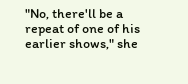"No, there'll be a repeat of one of his earlier shows," she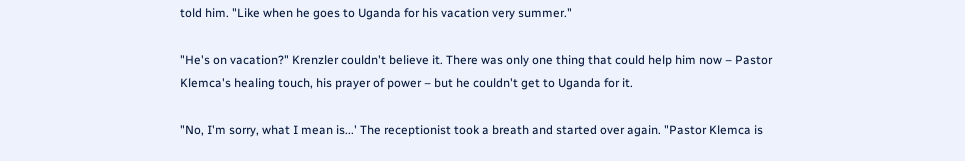told him. "Like when he goes to Uganda for his vacation very summer."

"He's on vacation?" Krenzler couldn't believe it. There was only one thing that could help him now – Pastor Klemca's healing touch, his prayer of power – but he couldn't get to Uganda for it.

"No, I'm sorry, what I mean is...' The receptionist took a breath and started over again. "Pastor Klemca is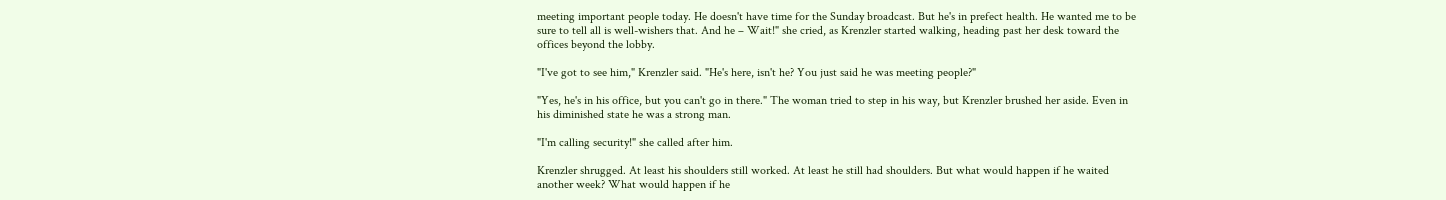meeting important people today. He doesn't have time for the Sunday broadcast. But he's in prefect health. He wanted me to be sure to tell all is well-wishers that. And he – Wait!" she cried, as Krenzler started walking, heading past her desk toward the offices beyond the lobby.

"I've got to see him," Krenzler said. "He's here, isn't he? You just said he was meeting people?"

"Yes, he's in his office, but you can't go in there." The woman tried to step in his way, but Krenzler brushed her aside. Even in his diminished state he was a strong man.

"I'm calling security!" she called after him.

Krenzler shrugged. At least his shoulders still worked. At least he still had shoulders. But what would happen if he waited another week? What would happen if he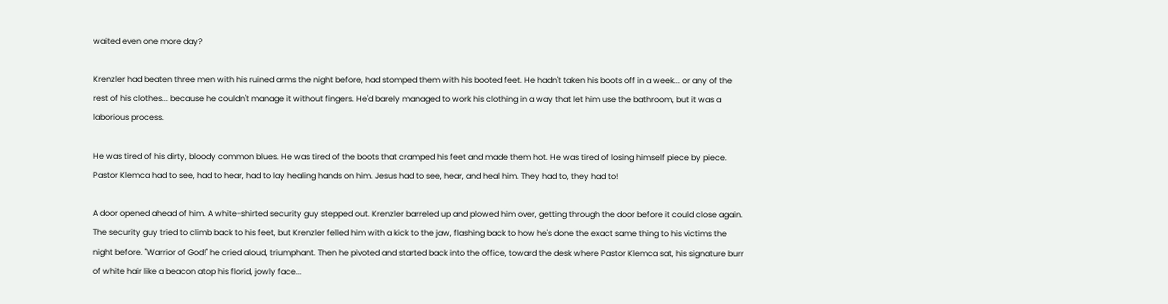waited even one more day?

Krenzler had beaten three men with his ruined arms the night before, had stomped them with his booted feet. He hadn't taken his boots off in a week... or any of the rest of his clothes... because he couldn't manage it without fingers. He'd barely managed to work his clothing in a way that let him use the bathroom, but it was a laborious process.

He was tired of his dirty, bloody common blues. He was tired of the boots that cramped his feet and made them hot. He was tired of losing himself piece by piece. Pastor Klemca had to see, had to hear, had to lay healing hands on him. Jesus had to see, hear, and heal him. They had to, they had to!

A door opened ahead of him. A white-shirted security guy stepped out. Krenzler barreled up and plowed him over, getting through the door before it could close again. The security guy tried to climb back to his feet, but Krenzler felled him with a kick to the jaw, flashing back to how he's done the exact same thing to his victims the night before. "Warrior of God!" he cried aloud, triumphant. Then he pivoted and started back into the office, toward the desk where Pastor Klemca sat, his signature burr of white hair like a beacon atop his florid, jowly face...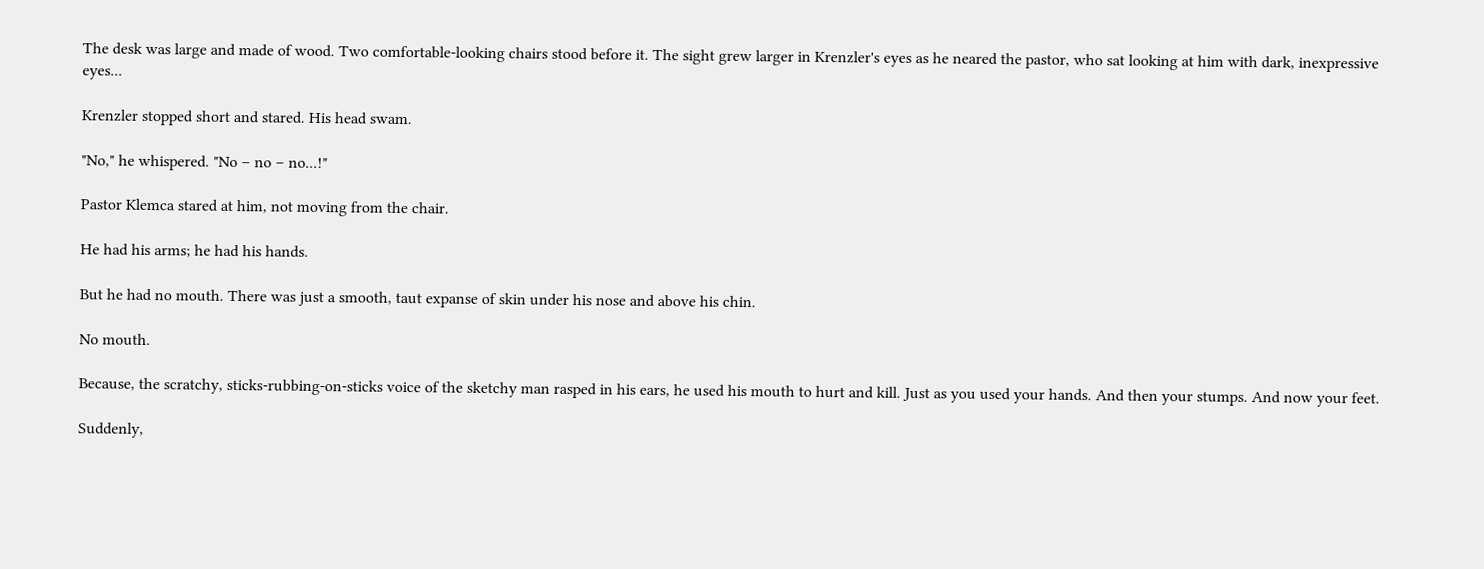The desk was large and made of wood. Two comfortable-looking chairs stood before it. The sight grew larger in Krenzler's eyes as he neared the pastor, who sat looking at him with dark, inexpressive eyes...

Krenzler stopped short and stared. His head swam.

"No," he whispered. "No – no – no...!"

Pastor Klemca stared at him, not moving from the chair.

He had his arms; he had his hands.

But he had no mouth. There was just a smooth, taut expanse of skin under his nose and above his chin.

No mouth.

Because, the scratchy, sticks-rubbing-on-sticks voice of the sketchy man rasped in his ears, he used his mouth to hurt and kill. Just as you used your hands. And then your stumps. And now your feet.

Suddenly,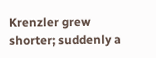Krenzler grew shorter; suddenly a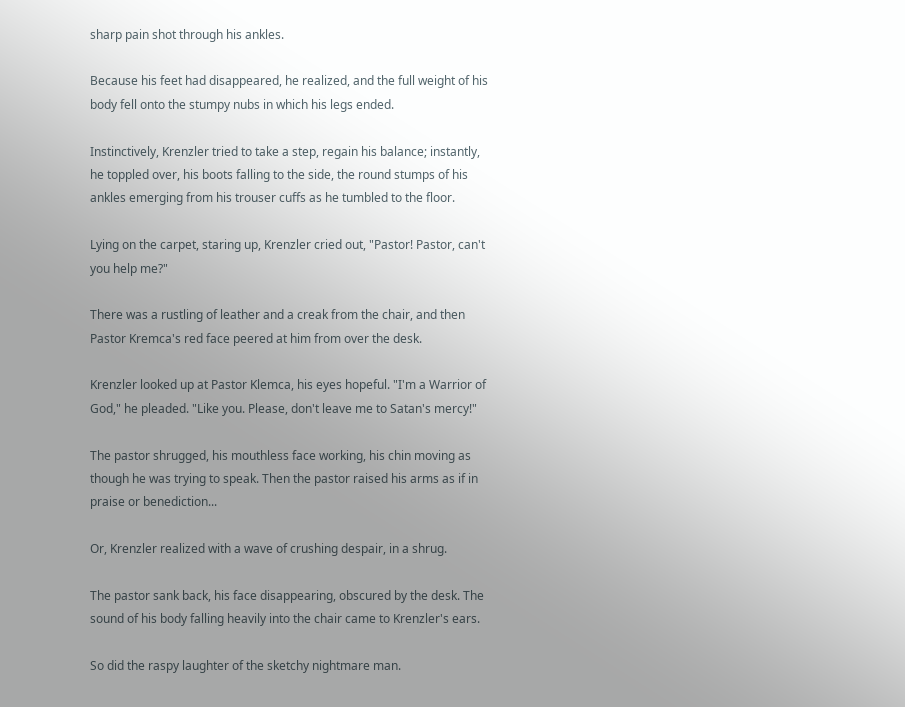sharp pain shot through his ankles.

Because his feet had disappeared, he realized, and the full weight of his body fell onto the stumpy nubs in which his legs ended.

Instinctively, Krenzler tried to take a step, regain his balance; instantly, he toppled over, his boots falling to the side, the round stumps of his ankles emerging from his trouser cuffs as he tumbled to the floor.

Lying on the carpet, staring up, Krenzler cried out, "Pastor! Pastor, can't you help me?"

There was a rustling of leather and a creak from the chair, and then Pastor Kremca's red face peered at him from over the desk.

Krenzler looked up at Pastor Klemca, his eyes hopeful. "I'm a Warrior of God," he pleaded. "Like you. Please, don't leave me to Satan's mercy!"

The pastor shrugged, his mouthless face working, his chin moving as though he was trying to speak. Then the pastor raised his arms as if in praise or benediction...

Or, Krenzler realized with a wave of crushing despair, in a shrug.

The pastor sank back, his face disappearing, obscured by the desk. The sound of his body falling heavily into the chair came to Krenzler's ears.

So did the raspy laughter of the sketchy nightmare man.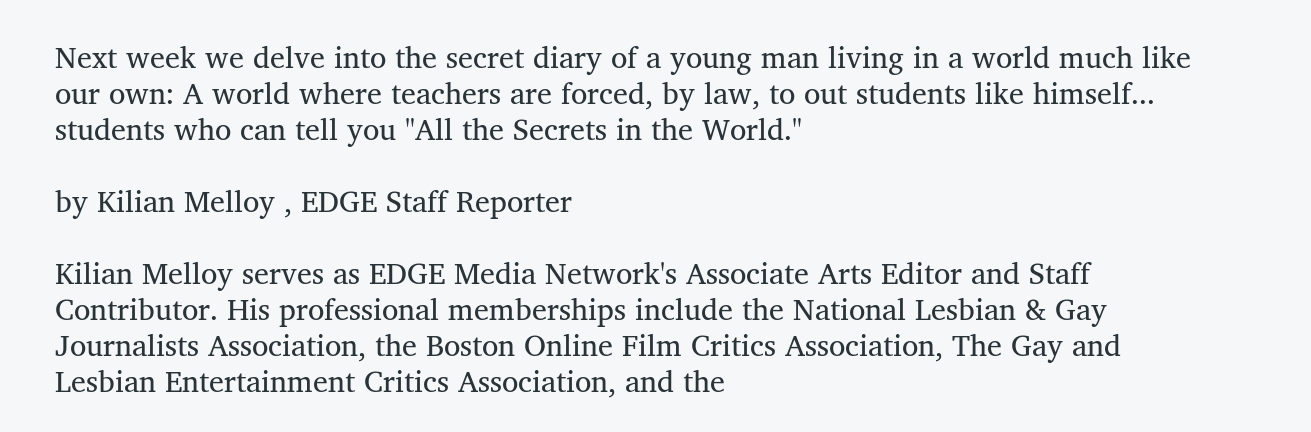Next week we delve into the secret diary of a young man living in a world much like our own: A world where teachers are forced, by law, to out students like himself... students who can tell you "All the Secrets in the World."

by Kilian Melloy , EDGE Staff Reporter

Kilian Melloy serves as EDGE Media Network's Associate Arts Editor and Staff Contributor. His professional memberships include the National Lesbian & Gay Journalists Association, the Boston Online Film Critics Association, The Gay and Lesbian Entertainment Critics Association, and the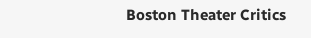Boston Theater Critics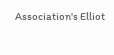Association's Elliot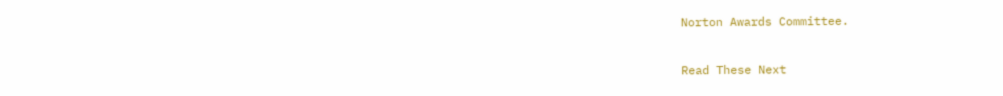Norton Awards Committee.

Read These Next